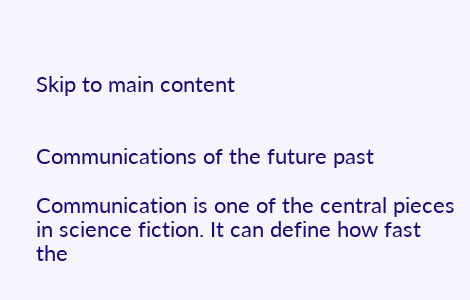Skip to main content


Communications of the future past

Communication is one of the central pieces in science fiction. It can define how fast the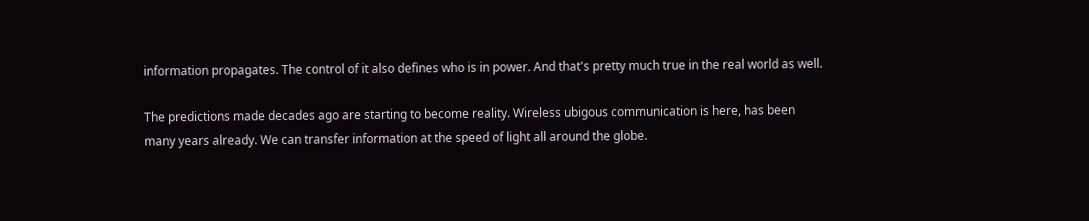information propagates. The control of it also defines who is in power. And that's pretty much true in the real world as well.

The predictions made decades ago are starting to become reality. Wireless ubigous communication is here, has been many years already. We can transfer information at the speed of light all around the globe.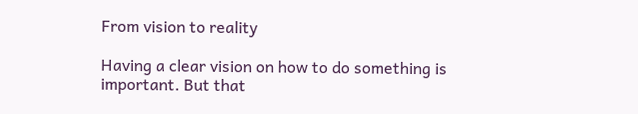From vision to reality

Having a clear vision on how to do something is important. But that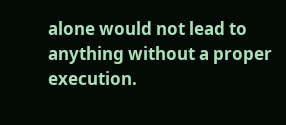alone would not lead to anything without a proper execution.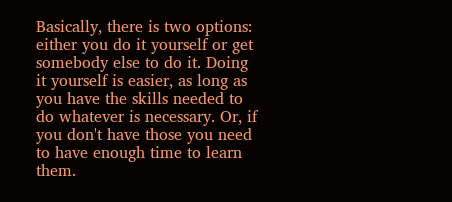Basically, there is two options: either you do it yourself or get somebody else to do it. Doing it yourself is easier, as long as you have the skills needed to do whatever is necessary. Or, if you don't have those you need to have enough time to learn them.